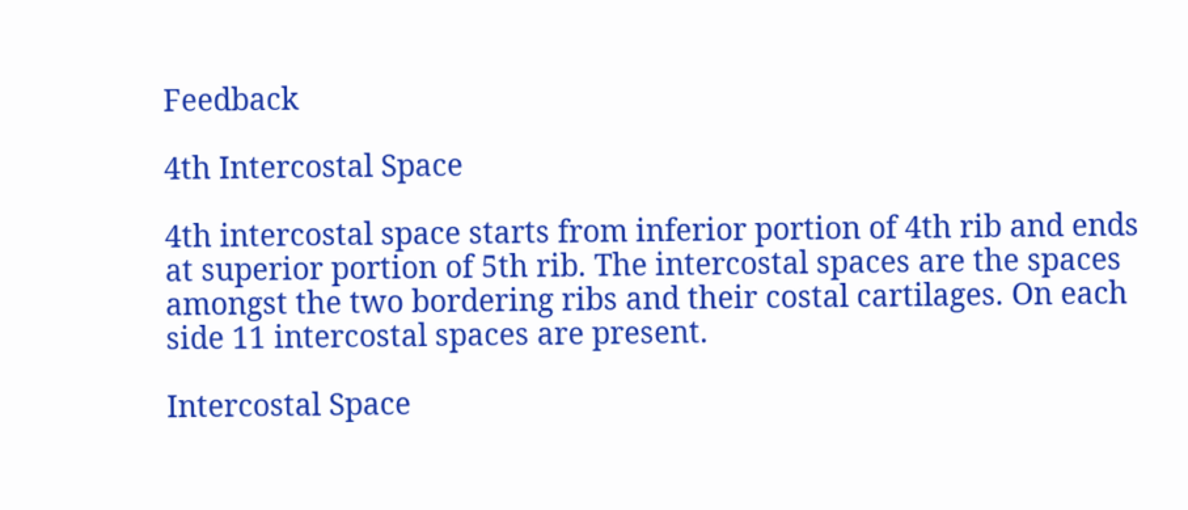Feedback

4th Intercostal Space

4th intercostal space starts from inferior portion of 4th rib and ends at superior portion of 5th rib. The intercostal spaces are the spaces amongst the two bordering ribs and their costal cartilages. On each side 11 intercostal spaces are present.

Intercostal Space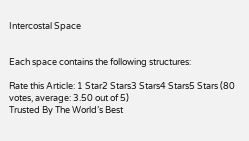Intercostal Space


Each space contains the following structures:

Rate this Article: 1 Star2 Stars3 Stars4 Stars5 Stars (80 votes, average: 3.50 out of 5)
Trusted By The World’s Best